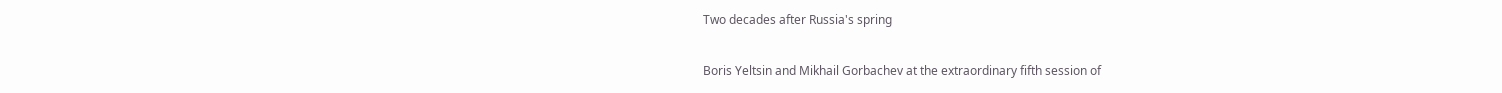Two decades after Russia's spring

Boris Yeltsin and Mikhail Gorbachev at the extraordinary fifth session of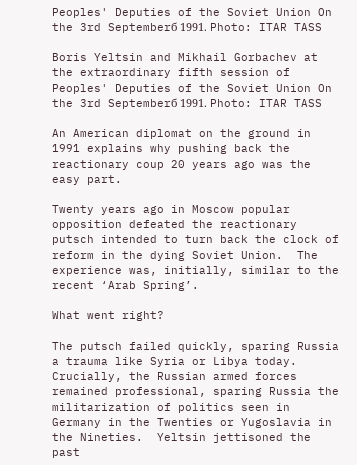Peoples' Deputies of the Soviet Union On the 3rd Septemberб 1991. Photo: ITAR TASS

Boris Yeltsin and Mikhail Gorbachev at the extraordinary fifth session of Peoples' Deputies of the Soviet Union On the 3rd Septemberб 1991. Photo: ITAR TASS

An American diplomat on the ground in 1991 explains why pushing back the reactionary coup 20 years ago was the easy part.

Twenty years ago in Moscow popular opposition defeated the reactionary putsch intended to turn back the clock of reform in the dying Soviet Union.  The experience was, initially, similar to the recent ‘Arab Spring’.

What went right?

The putsch failed quickly, sparing Russia a trauma like Syria or Libya today.  Crucially, the Russian armed forces remained professional, sparing Russia the militarization of politics seen in Germany in the Twenties or Yugoslavia in the Nineties.  Yeltsin jettisoned the past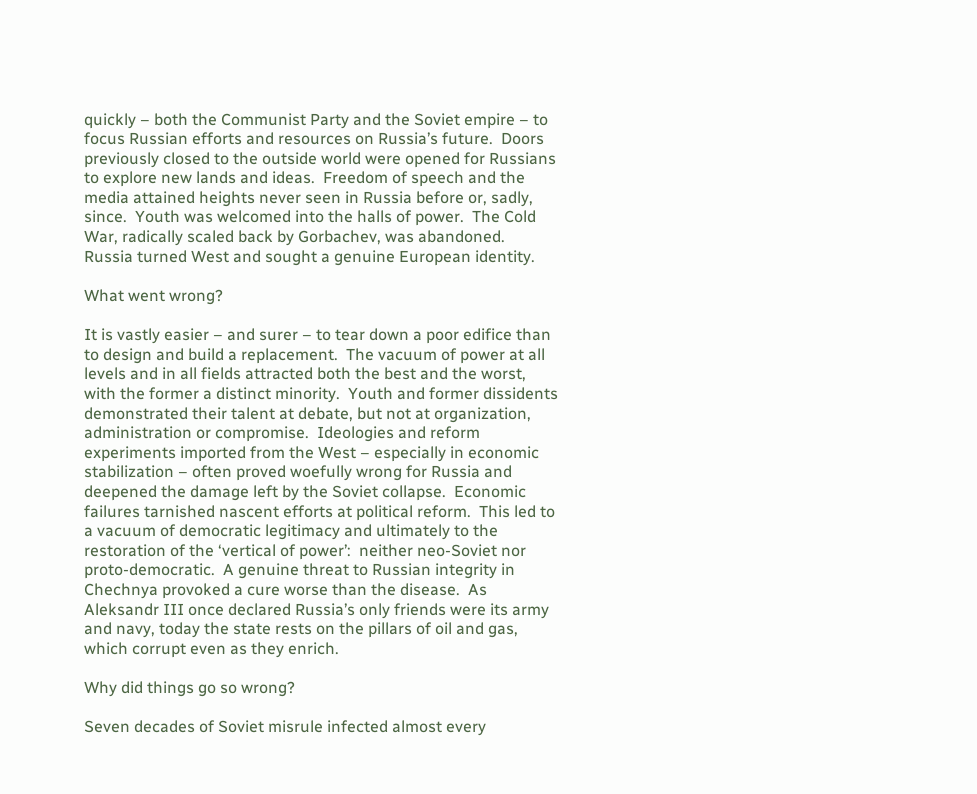quickly – both the Communist Party and the Soviet empire – to focus Russian efforts and resources on Russia’s future.  Doors previously closed to the outside world were opened for Russians to explore new lands and ideas.  Freedom of speech and the media attained heights never seen in Russia before or, sadly, since.  Youth was welcomed into the halls of power.  The Cold War, radically scaled back by Gorbachev, was abandoned.   Russia turned West and sought a genuine European identity.

What went wrong?

It is vastly easier – and surer – to tear down a poor edifice than to design and build a replacement.  The vacuum of power at all levels and in all fields attracted both the best and the worst, with the former a distinct minority.  Youth and former dissidents demonstrated their talent at debate, but not at organization, administration or compromise.  Ideologies and reform experiments imported from the West – especially in economic stabilization – often proved woefully wrong for Russia and deepened the damage left by the Soviet collapse.  Economic failures tarnished nascent efforts at political reform.  This led to a vacuum of democratic legitimacy and ultimately to the restoration of the ‘vertical of power’:  neither neo-Soviet nor proto-democratic.  A genuine threat to Russian integrity in Chechnya provoked a cure worse than the disease.  As Aleksandr III once declared Russia’s only friends were its army and navy, today the state rests on the pillars of oil and gas, which corrupt even as they enrich.

Why did things go so wrong?

Seven decades of Soviet misrule infected almost every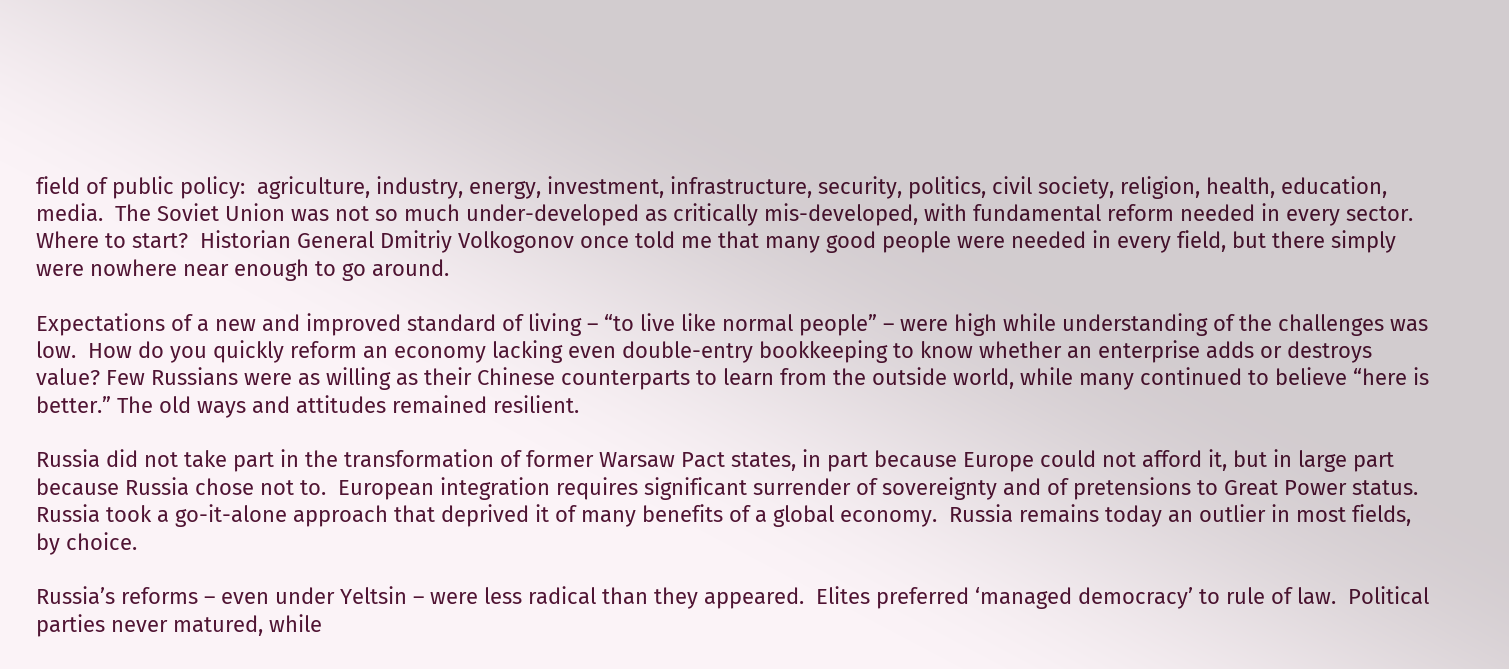field of public policy:  agriculture, industry, energy, investment, infrastructure, security, politics, civil society, religion, health, education, media.  The Soviet Union was not so much under-developed as critically mis-developed, with fundamental reform needed in every sector.  Where to start?  Historian General Dmitriy Volkogonov once told me that many good people were needed in every field, but there simply were nowhere near enough to go around.

Expectations of a new and improved standard of living – “to live like normal people” – were high while understanding of the challenges was low.  How do you quickly reform an economy lacking even double-entry bookkeeping to know whether an enterprise adds or destroys value? Few Russians were as willing as their Chinese counterparts to learn from the outside world, while many continued to believe “here is better.” The old ways and attitudes remained resilient.

Russia did not take part in the transformation of former Warsaw Pact states, in part because Europe could not afford it, but in large part because Russia chose not to.  European integration requires significant surrender of sovereignty and of pretensions to Great Power status.  Russia took a go-it-alone approach that deprived it of many benefits of a global economy.  Russia remains today an outlier in most fields, by choice.

Russia’s reforms – even under Yeltsin – were less radical than they appeared.  Elites preferred ‘managed democracy’ to rule of law.  Political parties never matured, while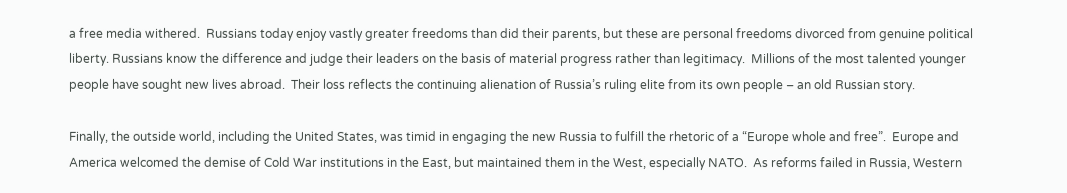a free media withered.  Russians today enjoy vastly greater freedoms than did their parents, but these are personal freedoms divorced from genuine political liberty. Russians know the difference and judge their leaders on the basis of material progress rather than legitimacy.  Millions of the most talented younger people have sought new lives abroad.  Their loss reflects the continuing alienation of Russia’s ruling elite from its own people – an old Russian story.

Finally, the outside world, including the United States, was timid in engaging the new Russia to fulfill the rhetoric of a “Europe whole and free”.  Europe and America welcomed the demise of Cold War institutions in the East, but maintained them in the West, especially NATO.  As reforms failed in Russia, Western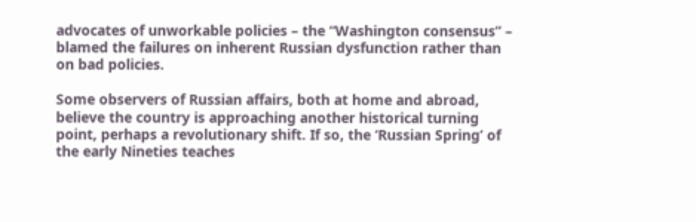advocates of unworkable policies – the “Washington consensus” – blamed the failures on inherent Russian dysfunction rather than on bad policies.

Some observers of Russian affairs, both at home and abroad, believe the country is approaching another historical turning point, perhaps a revolutionary shift. If so, the ‘Russian Spring’ of the early Nineties teaches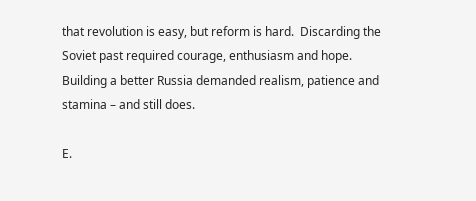that revolution is easy, but reform is hard.  Discarding the Soviet past required courage, enthusiasm and hope.  Building a better Russia demanded realism, patience and stamina – and still does.

E.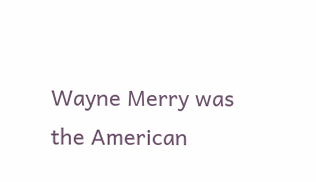Wayne Merry was the American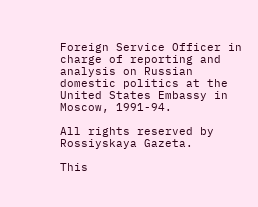Foreign Service Officer in charge of reporting and analysis on Russian domestic politics at the United States Embassy in Moscow, 1991-94.

All rights reserved by Rossiyskaya Gazeta.

This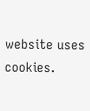website uses cookies.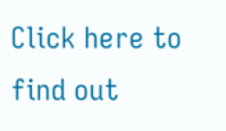Click here to find out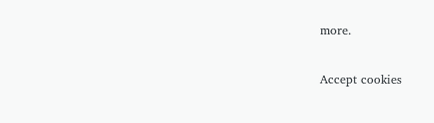more.

Accept cookies